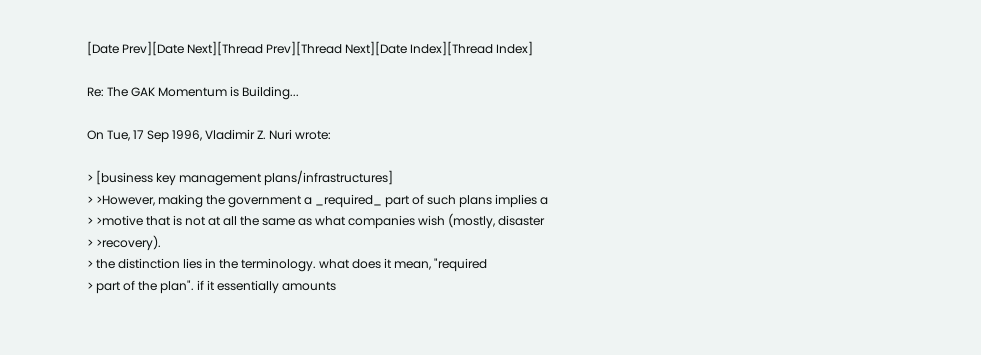[Date Prev][Date Next][Thread Prev][Thread Next][Date Index][Thread Index]

Re: The GAK Momentum is Building...

On Tue, 17 Sep 1996, Vladimir Z. Nuri wrote:

> [business key management plans/infrastructures]
> >However, making the government a _required_ part of such plans implies a
> >motive that is not at all the same as what companies wish (mostly, disaster
> >recovery).
> the distinction lies in the terminology. what does it mean, "required
> part of the plan". if it essentially amounts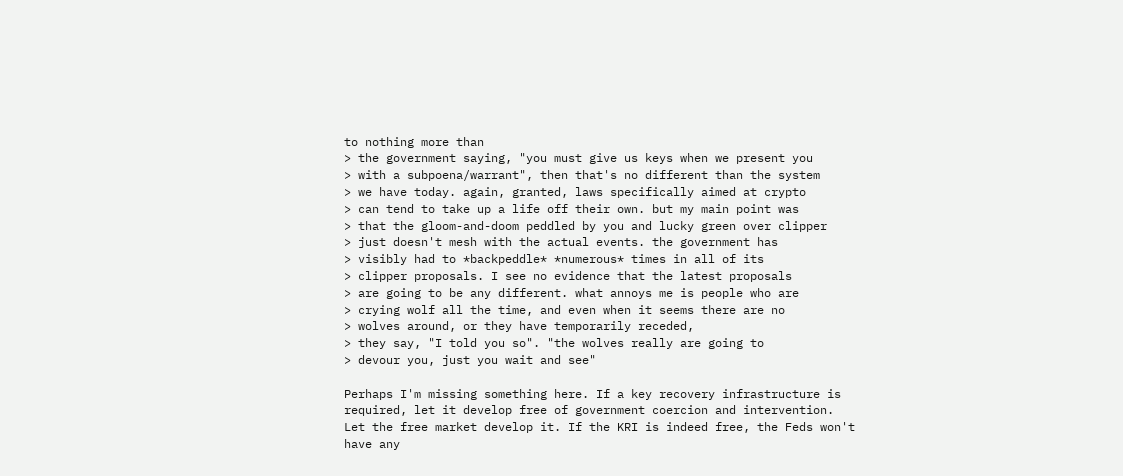to nothing more than
> the government saying, "you must give us keys when we present you
> with a subpoena/warrant", then that's no different than the system
> we have today. again, granted, laws specifically aimed at crypto
> can tend to take up a life off their own. but my main point was
> that the gloom-and-doom peddled by you and lucky green over clipper
> just doesn't mesh with the actual events. the government has
> visibly had to *backpeddle* *numerous* times in all of its
> clipper proposals. I see no evidence that the latest proposals
> are going to be any different. what annoys me is people who are
> crying wolf all the time, and even when it seems there are no
> wolves around, or they have temporarily receded,
> they say, "I told you so". "the wolves really are going to
> devour you, just you wait and see"

Perhaps I'm missing something here. If a key recovery infrastructure is
required, let it develop free of government coercion and intervention.
Let the free market develop it. If the KRI is indeed free, the Feds won't
have any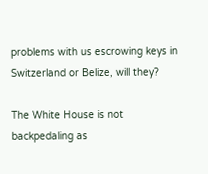problems with us escrowing keys in Switzerland or Belize, will they?

The White House is not backpedaling as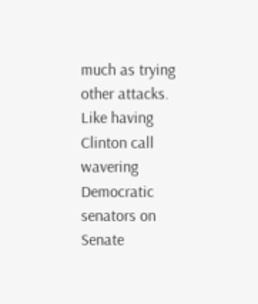much as trying other attacks.
Like having Clinton call wavering Democratic senators on Senate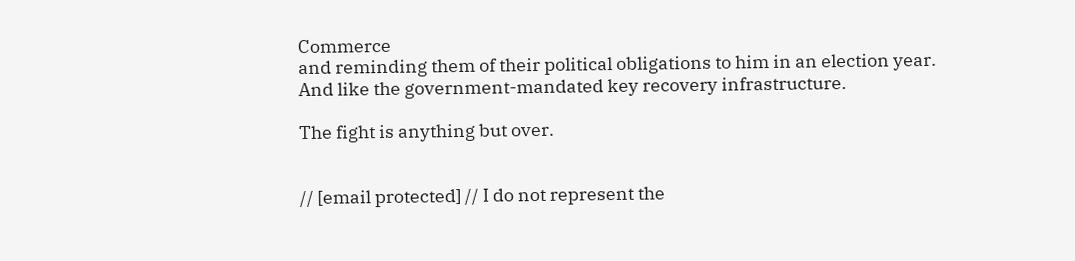Commerce
and reminding them of their political obligations to him in an election year.
And like the government-mandated key recovery infrastructure.

The fight is anything but over.


// [email protected] // I do not represent the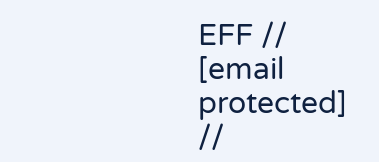EFF // [email protected] //